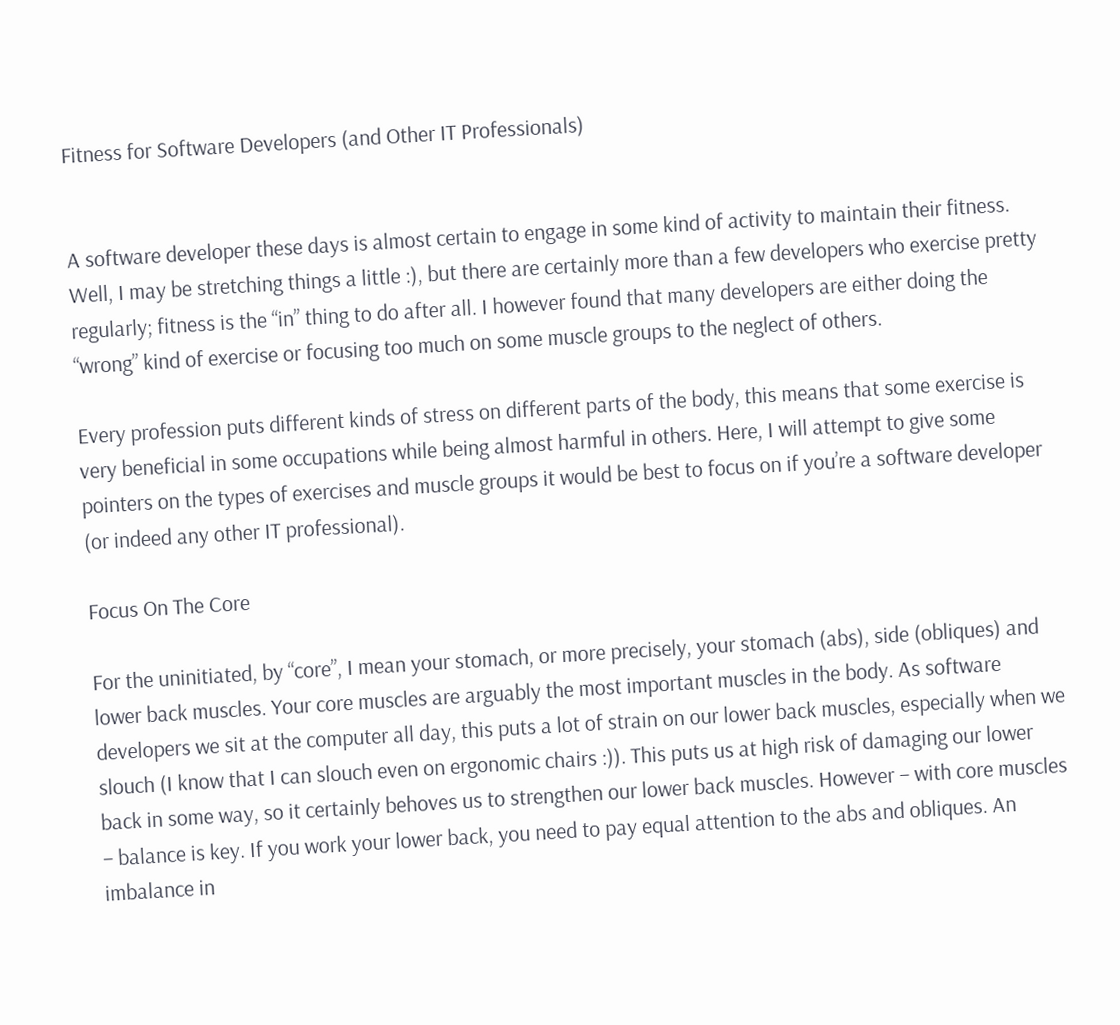Fitness for Software Developers (and Other IT Professionals)


A software developer these days is almost certain to engage in some kind of activity to maintain their fitness. Well, I may be stretching things a little :), but there are certainly more than a few developers who exercise pretty regularly; fitness is the “in” thing to do after all. I however found that many developers are either doing the “wrong” kind of exercise or focusing too much on some muscle groups to the neglect of others.

Every profession puts different kinds of stress on different parts of the body, this means that some exercise is very beneficial in some occupations while being almost harmful in others. Here, I will attempt to give some pointers on the types of exercises and muscle groups it would be best to focus on if you’re a software developer (or indeed any other IT professional).

Focus On The Core

For the uninitiated, by “core”, I mean your stomach, or more precisely, your stomach (abs), side (obliques) and lower back muscles. Your core muscles are arguably the most important muscles in the body. As software developers we sit at the computer all day, this puts a lot of strain on our lower back muscles, especially when we slouch (I know that I can slouch even on ergonomic chairs :)). This puts us at high risk of damaging our lower back in some way, so it certainly behoves us to strengthen our lower back muscles. However – with core muscles – balance is key. If you work your lower back, you need to pay equal attention to the abs and obliques. An imbalance in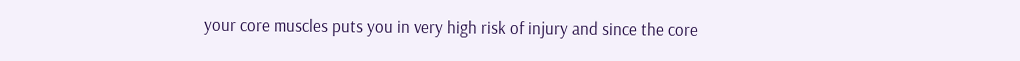your core muscles puts you in very high risk of injury and since the core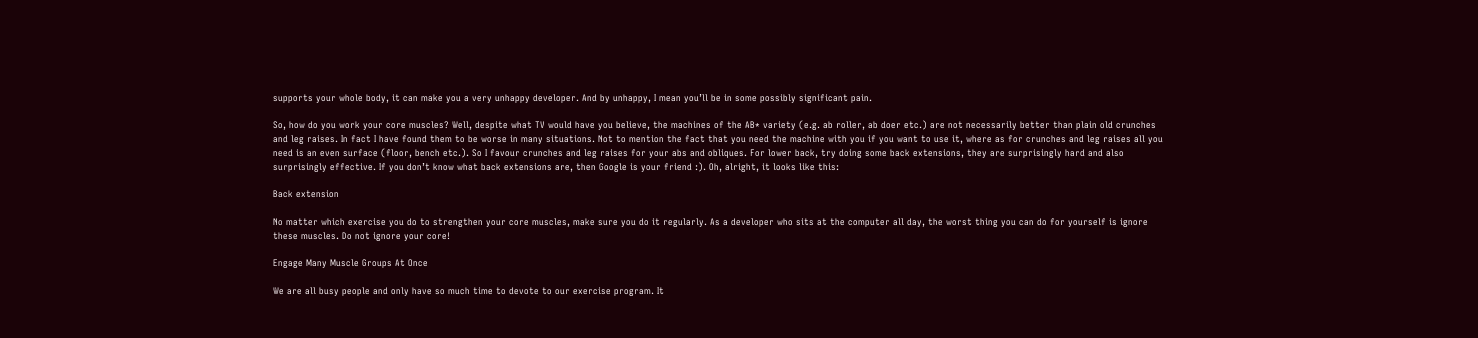supports your whole body, it can make you a very unhappy developer. And by unhappy, I mean you’ll be in some possibly significant pain.

So, how do you work your core muscles? Well, despite what TV would have you believe, the machines of the AB* variety (e.g. ab roller, ab doer etc.) are not necessarily better than plain old crunches and leg raises. In fact I have found them to be worse in many situations. Not to mention the fact that you need the machine with you if you want to use it, where as for crunches and leg raises all you need is an even surface (floor, bench etc.). So I favour crunches and leg raises for your abs and obliques. For lower back, try doing some back extensions, they are surprisingly hard and also surprisingly effective. If you don’t know what back extensions are, then Google is your friend :). Oh, alright, it looks like this:

Back extension

No matter which exercise you do to strengthen your core muscles, make sure you do it regularly. As a developer who sits at the computer all day, the worst thing you can do for yourself is ignore these muscles. Do not ignore your core!

Engage Many Muscle Groups At Once

We are all busy people and only have so much time to devote to our exercise program. It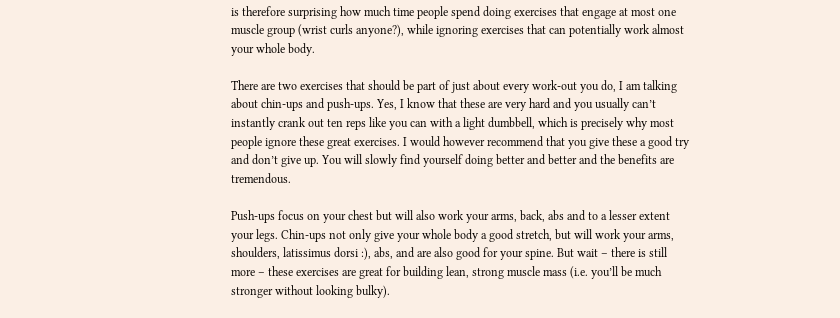is therefore surprising how much time people spend doing exercises that engage at most one muscle group (wrist curls anyone?), while ignoring exercises that can potentially work almost your whole body.

There are two exercises that should be part of just about every work-out you do, I am talking about chin-ups and push-ups. Yes, I know that these are very hard and you usually can’t instantly crank out ten reps like you can with a light dumbbell, which is precisely why most people ignore these great exercises. I would however recommend that you give these a good try and don’t give up. You will slowly find yourself doing better and better and the benefits are tremendous.

Push-ups focus on your chest but will also work your arms, back, abs and to a lesser extent your legs. Chin-ups not only give your whole body a good stretch, but will work your arms, shoulders, latissimus dorsi :), abs, and are also good for your spine. But wait – there is still more – these exercises are great for building lean, strong muscle mass (i.e. you’ll be much stronger without looking bulky).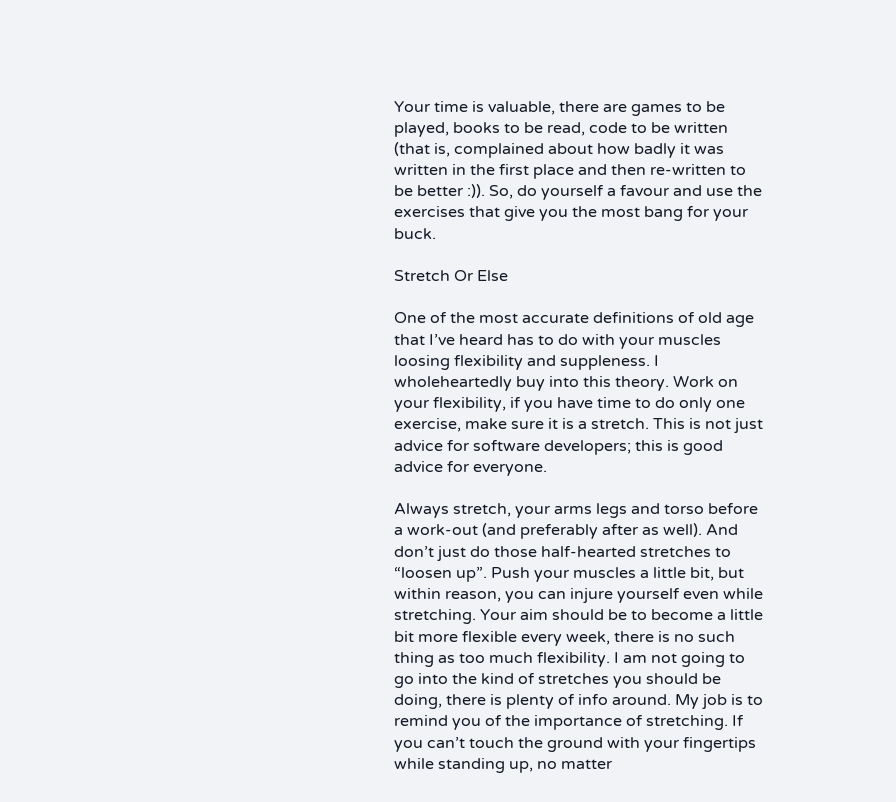Your time is valuable, there are games to be played, books to be read, code to be written (that is, complained about how badly it was written in the first place and then re-written to be better :)). So, do yourself a favour and use the exercises that give you the most bang for your buck.

Stretch Or Else

One of the most accurate definitions of old age that I’ve heard has to do with your muscles loosing flexibility and suppleness. I wholeheartedly buy into this theory. Work on your flexibility, if you have time to do only one exercise, make sure it is a stretch. This is not just advice for software developers; this is good advice for everyone.

Always stretch, your arms legs and torso before a work-out (and preferably after as well). And don’t just do those half-hearted stretches to “loosen up”. Push your muscles a little bit, but within reason, you can injure yourself even while stretching. Your aim should be to become a little bit more flexible every week, there is no such thing as too much flexibility. I am not going to go into the kind of stretches you should be doing, there is plenty of info around. My job is to remind you of the importance of stretching. If you can’t touch the ground with your fingertips while standing up, no matter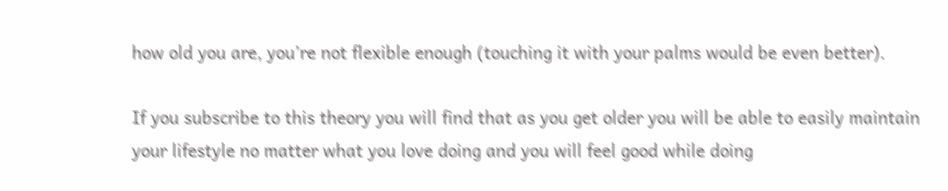how old you are, you’re not flexible enough (touching it with your palms would be even better).

If you subscribe to this theory you will find that as you get older you will be able to easily maintain your lifestyle no matter what you love doing and you will feel good while doing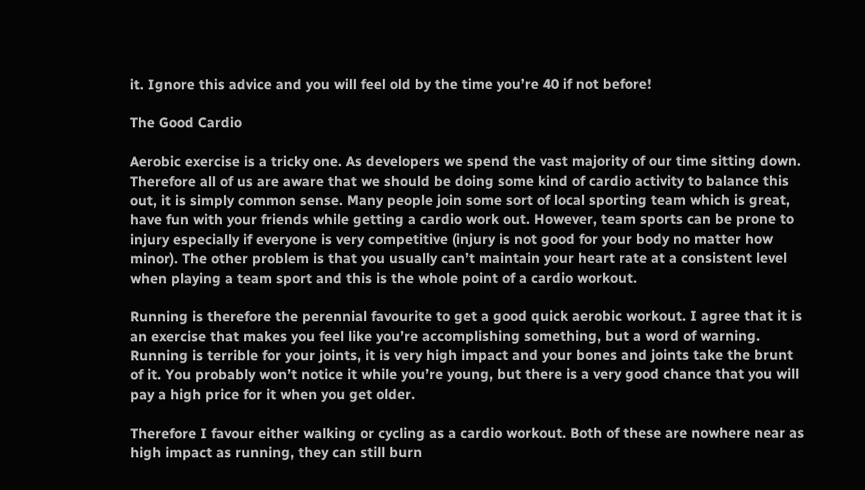it. Ignore this advice and you will feel old by the time you’re 40 if not before!

The Good Cardio

Aerobic exercise is a tricky one. As developers we spend the vast majority of our time sitting down. Therefore all of us are aware that we should be doing some kind of cardio activity to balance this out, it is simply common sense. Many people join some sort of local sporting team which is great, have fun with your friends while getting a cardio work out. However, team sports can be prone to injury especially if everyone is very competitive (injury is not good for your body no matter how minor). The other problem is that you usually can’t maintain your heart rate at a consistent level when playing a team sport and this is the whole point of a cardio workout.

Running is therefore the perennial favourite to get a good quick aerobic workout. I agree that it is an exercise that makes you feel like you’re accomplishing something, but a word of warning. Running is terrible for your joints, it is very high impact and your bones and joints take the brunt of it. You probably won’t notice it while you’re young, but there is a very good chance that you will pay a high price for it when you get older.

Therefore I favour either walking or cycling as a cardio workout. Both of these are nowhere near as high impact as running, they can still burn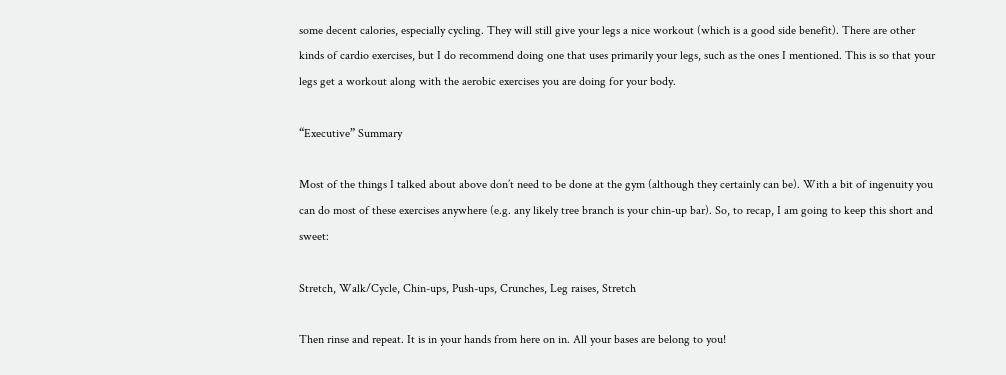some decent calories, especially cycling. They will still give your legs a nice workout (which is a good side benefit). There are other kinds of cardio exercises, but I do recommend doing one that uses primarily your legs, such as the ones I mentioned. This is so that your legs get a workout along with the aerobic exercises you are doing for your body.

“Executive” Summary

Most of the things I talked about above don’t need to be done at the gym (although they certainly can be). With a bit of ingenuity you can do most of these exercises anywhere (e.g. any likely tree branch is your chin-up bar). So, to recap, I am going to keep this short and sweet:

Stretch, Walk/Cycle, Chin-ups, Push-ups, Crunches, Leg raises, Stretch

Then rinse and repeat. It is in your hands from here on in. All your bases are belong to you!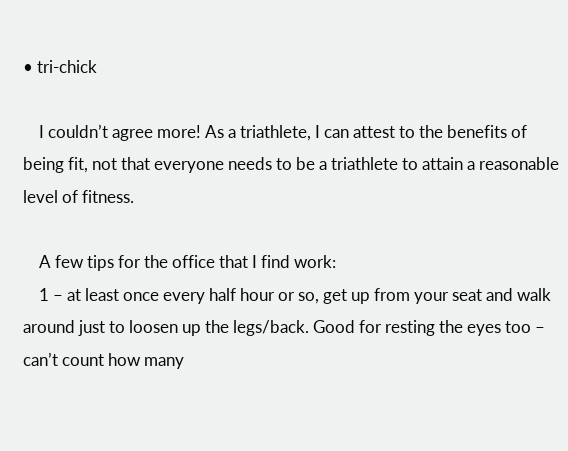• tri-chick

    I couldn’t agree more! As a triathlete, I can attest to the benefits of being fit, not that everyone needs to be a triathlete to attain a reasonable level of fitness.

    A few tips for the office that I find work:
    1 – at least once every half hour or so, get up from your seat and walk around just to loosen up the legs/back. Good for resting the eyes too – can’t count how many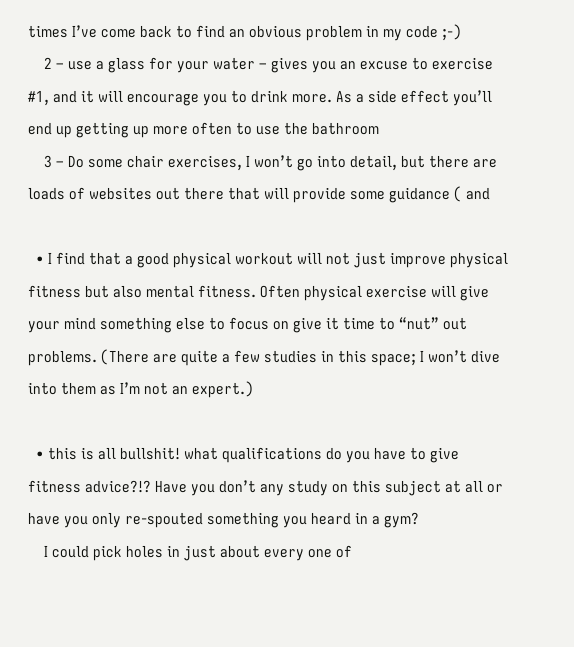times I’ve come back to find an obvious problem in my code ;-)
    2 – use a glass for your water – gives you an excuse to exercise #1, and it will encourage you to drink more. As a side effect you’ll end up getting up more often to use the bathroom
    3 – Do some chair exercises, I won’t go into detail, but there are loads of websites out there that will provide some guidance ( and

  • I find that a good physical workout will not just improve physical fitness but also mental fitness. Often physical exercise will give your mind something else to focus on give it time to “nut” out problems. (There are quite a few studies in this space; I won’t dive into them as I’m not an expert.)

  • this is all bullshit! what qualifications do you have to give fitness advice?!? Have you don’t any study on this subject at all or have you only re-spouted something you heard in a gym?
    I could pick holes in just about every one of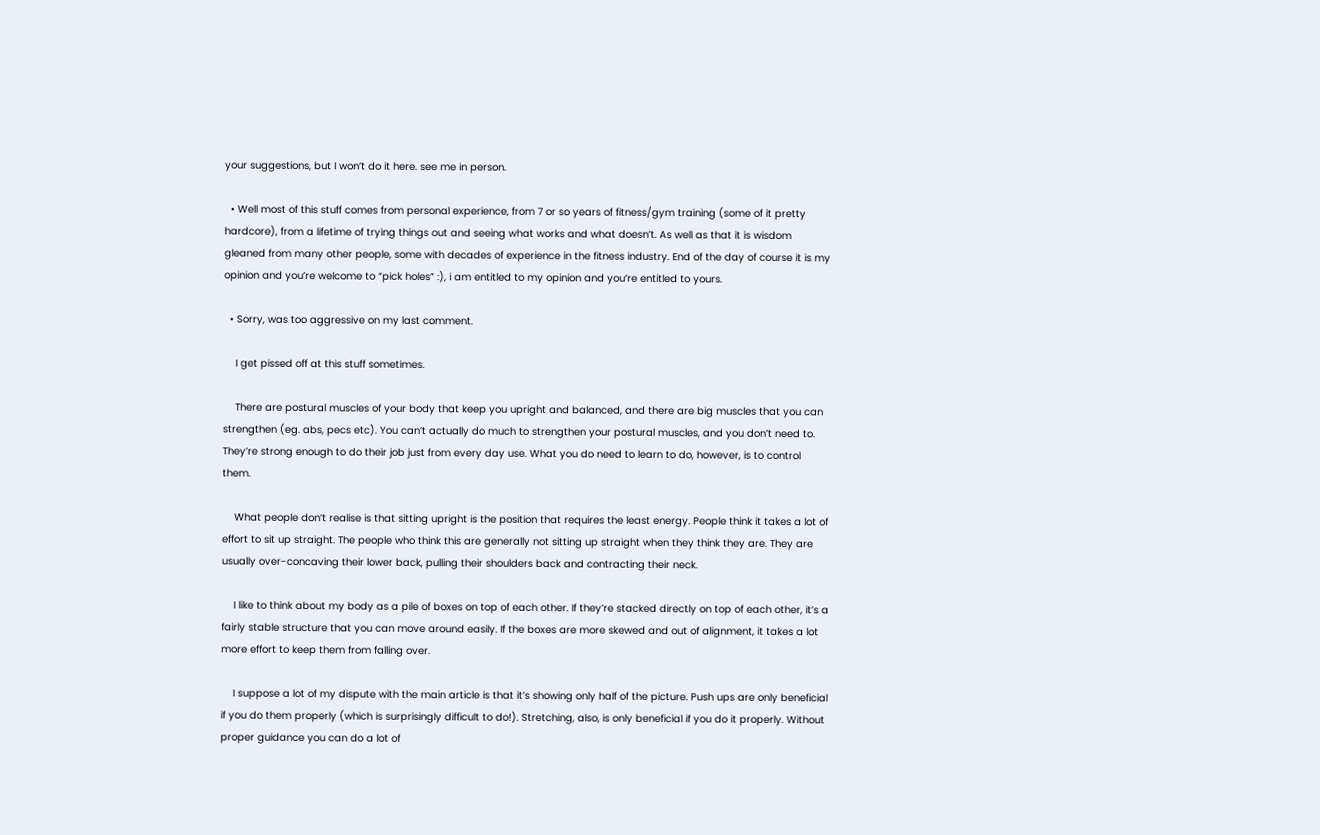your suggestions, but I won’t do it here. see me in person.

  • Well most of this stuff comes from personal experience, from 7 or so years of fitness/gym training (some of it pretty hardcore), from a lifetime of trying things out and seeing what works and what doesn’t. As well as that it is wisdom gleaned from many other people, some with decades of experience in the fitness industry. End of the day of course it is my opinion and you’re welcome to “pick holes” :), i am entitled to my opinion and you’re entitled to yours.

  • Sorry, was too aggressive on my last comment.

    I get pissed off at this stuff sometimes.

    There are postural muscles of your body that keep you upright and balanced, and there are big muscles that you can strengthen (eg. abs, pecs etc). You can’t actually do much to strengthen your postural muscles, and you don’t need to. They’re strong enough to do their job just from every day use. What you do need to learn to do, however, is to control them.

    What people don’t realise is that sitting upright is the position that requires the least energy. People think it takes a lot of effort to sit up straight. The people who think this are generally not sitting up straight when they think they are. They are usually over-concaving their lower back, pulling their shoulders back and contracting their neck.

    I like to think about my body as a pile of boxes on top of each other. If they’re stacked directly on top of each other, it’s a fairly stable structure that you can move around easily. If the boxes are more skewed and out of alignment, it takes a lot more effort to keep them from falling over.

    I suppose a lot of my dispute with the main article is that it’s showing only half of the picture. Push ups are only beneficial if you do them properly (which is surprisingly difficult to do!). Stretching, also, is only beneficial if you do it properly. Without proper guidance you can do a lot of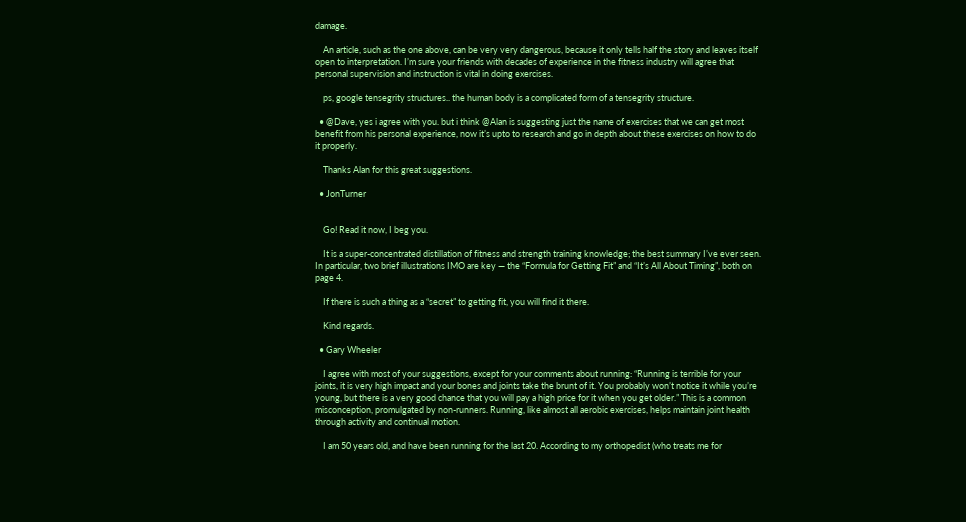damage.

    An article, such as the one above, can be very very dangerous, because it only tells half the story and leaves itself open to interpretation. I’m sure your friends with decades of experience in the fitness industry will agree that personal supervision and instruction is vital in doing exercises.

    ps, google tensegrity structures.. the human body is a complicated form of a tensegrity structure.

  • @Dave, yes i agree with you. but i think @Alan is suggesting just the name of exercises that we can get most benefit from his personal experience, now it’s upto to research and go in depth about these exercises on how to do it properly.

    Thanks Alan for this great suggestions.

  • JonTurner


    Go! Read it now, I beg you.

    It is a super-concentrated distillation of fitness and strength training knowledge; the best summary I’ve ever seen. In particular, two brief illustrations IMO are key — the “Formula for Getting Fit” and “It’s All About Timing”, both on page 4.

    If there is such a thing as a “secret” to getting fit, you will find it there.

    Kind regards.

  • Gary Wheeler

    I agree with most of your suggestions, except for your comments about running: “Running is terrible for your joints, it is very high impact and your bones and joints take the brunt of it. You probably won’t notice it while you’re young, but there is a very good chance that you will pay a high price for it when you get older.” This is a common misconception, promulgated by non-runners. Running, like almost all aerobic exercises, helps maintain joint health through activity and continual motion.

    I am 50 years old, and have been running for the last 20. According to my orthopedist (who treats me for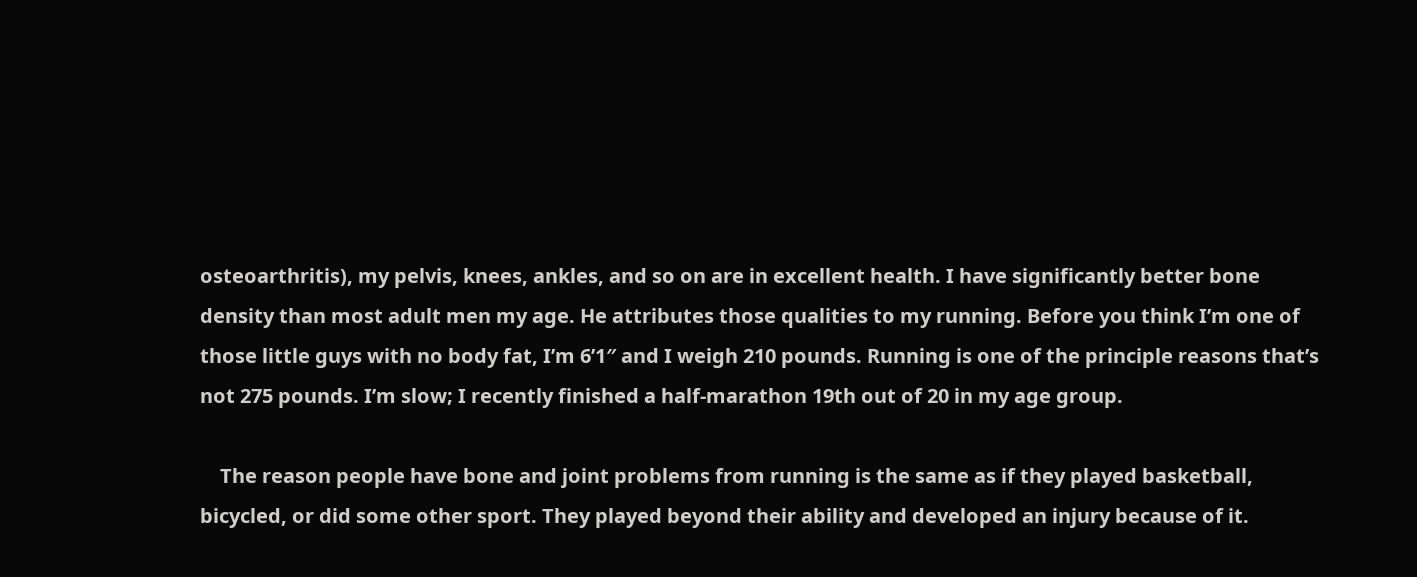osteoarthritis), my pelvis, knees, ankles, and so on are in excellent health. I have significantly better bone density than most adult men my age. He attributes those qualities to my running. Before you think I’m one of those little guys with no body fat, I’m 6’1″ and I weigh 210 pounds. Running is one of the principle reasons that’s not 275 pounds. I’m slow; I recently finished a half-marathon 19th out of 20 in my age group.

    The reason people have bone and joint problems from running is the same as if they played basketball, bicycled, or did some other sport. They played beyond their ability and developed an injury because of it.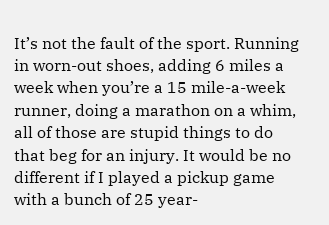It’s not the fault of the sport. Running in worn-out shoes, adding 6 miles a week when you’re a 15 mile-a-week runner, doing a marathon on a whim, all of those are stupid things to do that beg for an injury. It would be no different if I played a pickup game with a bunch of 25 year-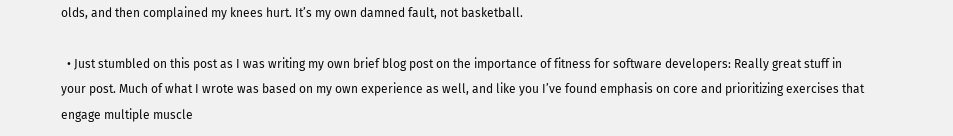olds, and then complained my knees hurt. It’s my own damned fault, not basketball.

  • Just stumbled on this post as I was writing my own brief blog post on the importance of fitness for software developers: Really great stuff in your post. Much of what I wrote was based on my own experience as well, and like you I’ve found emphasis on core and prioritizing exercises that engage multiple muscle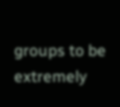groups to be extremely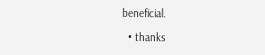beneficial.

  • thanks